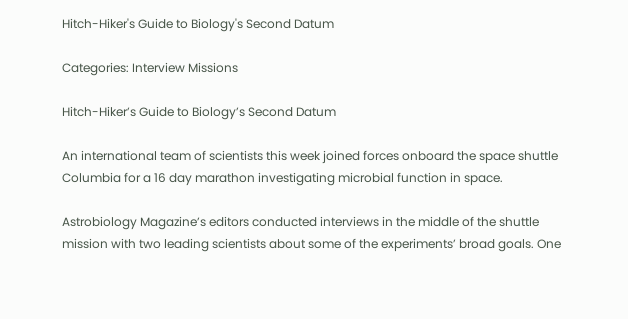Hitch-Hiker's Guide to Biology's Second Datum

Categories: Interview Missions

Hitch-Hiker’s Guide to Biology’s Second Datum

An international team of scientists this week joined forces onboard the space shuttle Columbia for a 16 day marathon investigating microbial function in space.

Astrobiology Magazine’s editors conducted interviews in the middle of the shuttle mission with two leading scientists about some of the experiments’ broad goals. One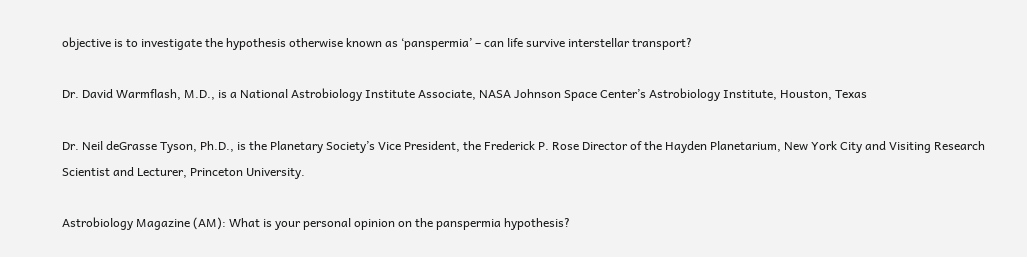objective is to investigate the hypothesis otherwise known as ‘panspermia’ – can life survive interstellar transport?

Dr. David Warmflash, M.D., is a National Astrobiology Institute Associate, NASA Johnson Space Center’s Astrobiology Institute, Houston, Texas

Dr. Neil deGrasse Tyson, Ph.D., is the Planetary Society’s Vice President, the Frederick P. Rose Director of the Hayden Planetarium, New York City and Visiting Research Scientist and Lecturer, Princeton University.

Astrobiology Magazine (AM): What is your personal opinion on the panspermia hypothesis?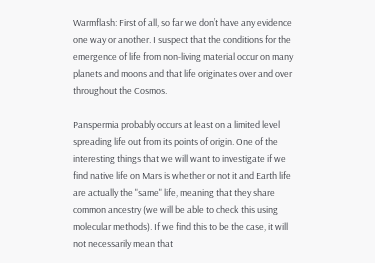Warmflash: First of all, so far we don’t have any evidence one way or another. I suspect that the conditions for the emergence of life from non-living material occur on many planets and moons and that life originates over and over throughout the Cosmos.

Panspermia probably occurs at least on a limited level spreading life out from its points of origin. One of the interesting things that we will want to investigate if we find native life on Mars is whether or not it and Earth life are actually the "same" life, meaning that they share common ancestry (we will be able to check this using molecular methods). If we find this to be the case, it will not necessarily mean that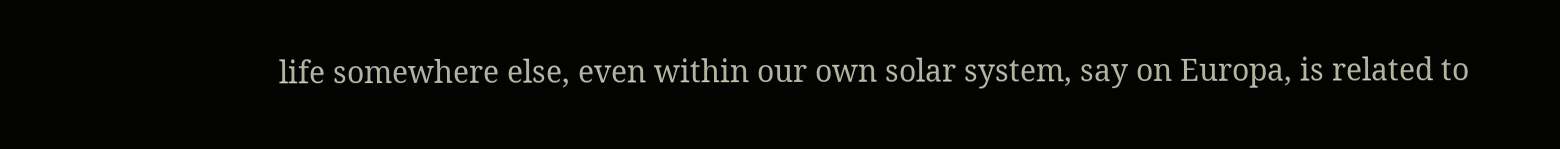life somewhere else, even within our own solar system, say on Europa, is related to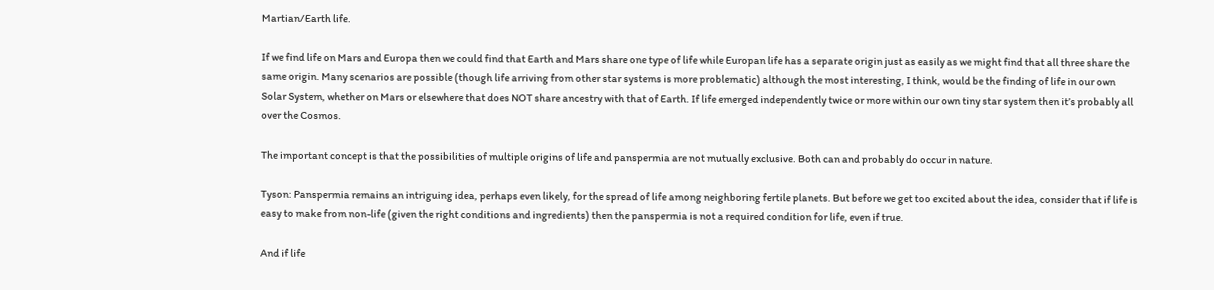Martian/Earth life.

If we find life on Mars and Europa then we could find that Earth and Mars share one type of life while Europan life has a separate origin just as easily as we might find that all three share the same origin. Many scenarios are possible (though life arriving from other star systems is more problematic) although the most interesting, I think, would be the finding of life in our own Solar System, whether on Mars or elsewhere that does NOT share ancestry with that of Earth. If life emerged independently twice or more within our own tiny star system then it’s probably all over the Cosmos.

The important concept is that the possibilities of multiple origins of life and panspermia are not mutually exclusive. Both can and probably do occur in nature.

Tyson: Panspermia remains an intriguing idea, perhaps even likely, for the spread of life among neighboring fertile planets. But before we get too excited about the idea, consider that if life is easy to make from non-life (given the right conditions and ingredients) then the panspermia is not a required condition for life, even if true.

And if life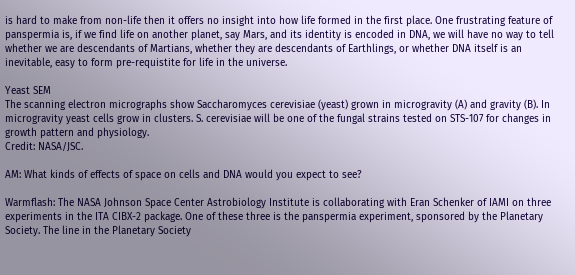is hard to make from non-life then it offers no insight into how life formed in the first place. One frustrating feature of panspermia is, if we find life on another planet, say Mars, and its identity is encoded in DNA, we will have no way to tell whether we are descendants of Martians, whether they are descendants of Earthlings, or whether DNA itself is an inevitable, easy to form pre-requistite for life in the universe.

Yeast SEM
The scanning electron micrographs show Saccharomyces cerevisiae (yeast) grown in microgravity (A) and gravity (B). In microgravity yeast cells grow in clusters. S. cerevisiae will be one of the fungal strains tested on STS-107 for changes in growth pattern and physiology.
Credit: NASA/JSC.

AM: What kinds of effects of space on cells and DNA would you expect to see?

Warmflash: The NASA Johnson Space Center Astrobiology Institute is collaborating with Eran Schenker of IAMI on three experiments in the ITA CIBX-2 package. One of these three is the panspermia experiment, sponsored by the Planetary Society. The line in the Planetary Society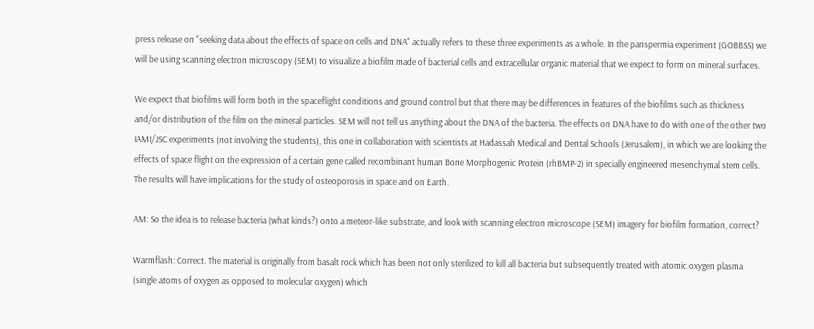press release on "seeking data about the effects of space on cells and DNA" actually refers to these three experiments as a whole. In the panspermia experiment (GOBBSS) we will be using scanning electron microscopy (SEM) to visualize a biofilm made of bacterial cells and extracellular organic material that we expect to form on mineral surfaces.

We expect that biofilms will form both in the spaceflight conditions and ground control but that there may be differences in features of the biofilms such as thickness and/or distribution of the film on the mineral particles. SEM will not tell us anything about the DNA of the bacteria. The effects on DNA have to do with one of the other two IAMI/JSC experiments (not involving the students), this one in collaboration with scientists at Hadassah Medical and Dental Schools (Jerusalem), in which we are looking the effects of space flight on the expression of a certain gene called recombinant human Bone Morphogenic Protein (rhBMP-2) in specially engineered mesenchymal stem cells. The results will have implications for the study of osteoporosis in space and on Earth.

AM: So the idea is to release bacteria (what kinds?) onto a meteor-like substrate, and look with scanning electron microscope (SEM) imagery for biofilm formation, correct?

Warmflash: Correct. The material is originally from basalt rock which has been not only sterilized to kill all bacteria but subsequently treated with atomic oxygen plasma (single atoms of oxygen as opposed to molecular oxygen) which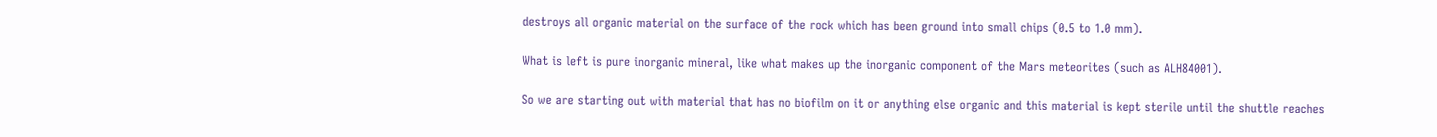destroys all organic material on the surface of the rock which has been ground into small chips (0.5 to 1.0 mm).

What is left is pure inorganic mineral, like what makes up the inorganic component of the Mars meteorites (such as ALH84001).

So we are starting out with material that has no biofilm on it or anything else organic and this material is kept sterile until the shuttle reaches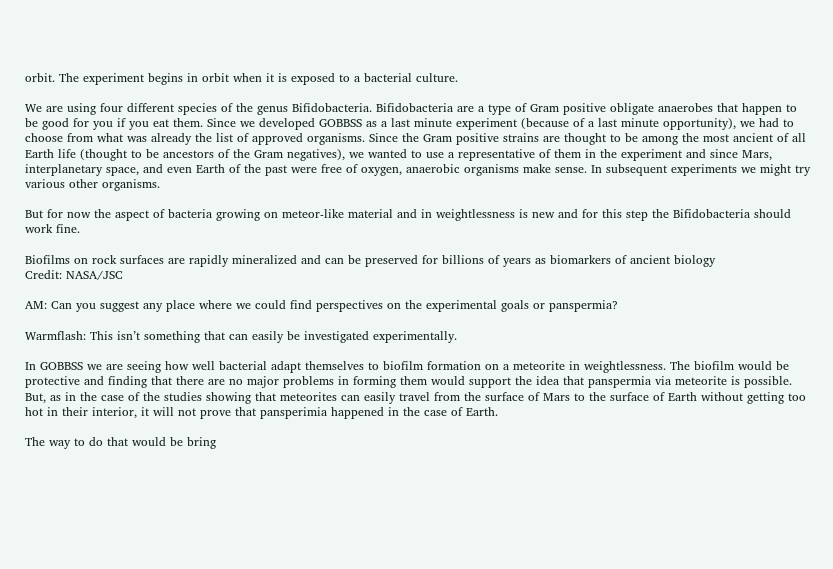orbit. The experiment begins in orbit when it is exposed to a bacterial culture.

We are using four different species of the genus Bifidobacteria. Bifidobacteria are a type of Gram positive obligate anaerobes that happen to be good for you if you eat them. Since we developed GOBBSS as a last minute experiment (because of a last minute opportunity), we had to choose from what was already the list of approved organisms. Since the Gram positive strains are thought to be among the most ancient of all Earth life (thought to be ancestors of the Gram negatives), we wanted to use a representative of them in the experiment and since Mars, interplanetary space, and even Earth of the past were free of oxygen, anaerobic organisms make sense. In subsequent experiments we might try various other organisms.

But for now the aspect of bacteria growing on meteor-like material and in weightlessness is new and for this step the Bifidobacteria should work fine.

Biofilms on rock surfaces are rapidly mineralized and can be preserved for billions of years as biomarkers of ancient biology
Credit: NASA/JSC

AM: Can you suggest any place where we could find perspectives on the experimental goals or panspermia?

Warmflash: This isn’t something that can easily be investigated experimentally.

In GOBBSS we are seeing how well bacterial adapt themselves to biofilm formation on a meteorite in weightlessness. The biofilm would be protective and finding that there are no major problems in forming them would support the idea that panspermia via meteorite is possible. But, as in the case of the studies showing that meteorites can easily travel from the surface of Mars to the surface of Earth without getting too hot in their interior, it will not prove that pansperimia happened in the case of Earth.

The way to do that would be bring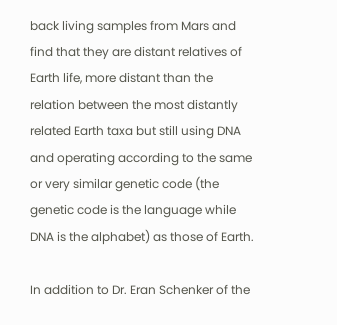back living samples from Mars and find that they are distant relatives of Earth life, more distant than the relation between the most distantly related Earth taxa but still using DNA and operating according to the same or very similar genetic code (the genetic code is the language while DNA is the alphabet) as those of Earth.

In addition to Dr. Eran Schenker of the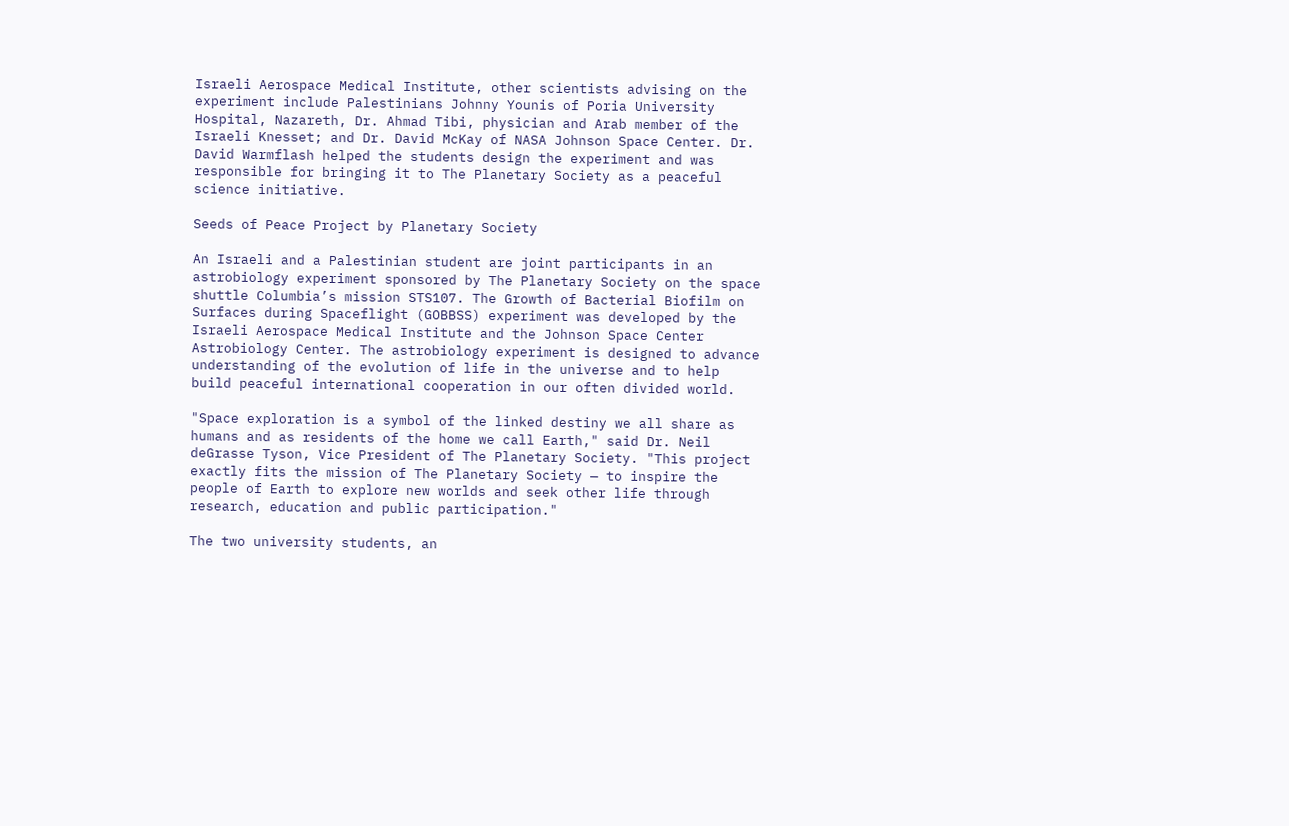Israeli Aerospace Medical Institute, other scientists advising on the experiment include Palestinians Johnny Younis of Poria University Hospital, Nazareth, Dr. Ahmad Tibi, physician and Arab member of the Israeli Knesset; and Dr. David McKay of NASA Johnson Space Center. Dr. David Warmflash helped the students design the experiment and was responsible for bringing it to The Planetary Society as a peaceful science initiative.

Seeds of Peace Project by Planetary Society

An Israeli and a Palestinian student are joint participants in an astrobiology experiment sponsored by The Planetary Society on the space shuttle Columbia’s mission STS107. The Growth of Bacterial Biofilm on Surfaces during Spaceflight (GOBBSS) experiment was developed by the Israeli Aerospace Medical Institute and the Johnson Space Center Astrobiology Center. The astrobiology experiment is designed to advance understanding of the evolution of life in the universe and to help build peaceful international cooperation in our often divided world.

"Space exploration is a symbol of the linked destiny we all share as humans and as residents of the home we call Earth," said Dr. Neil deGrasse Tyson, Vice President of The Planetary Society. "This project exactly fits the mission of The Planetary Society — to inspire the people of Earth to explore new worlds and seek other life through research, education and public participation."

The two university students, an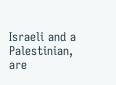Israeli and a Palestinian, are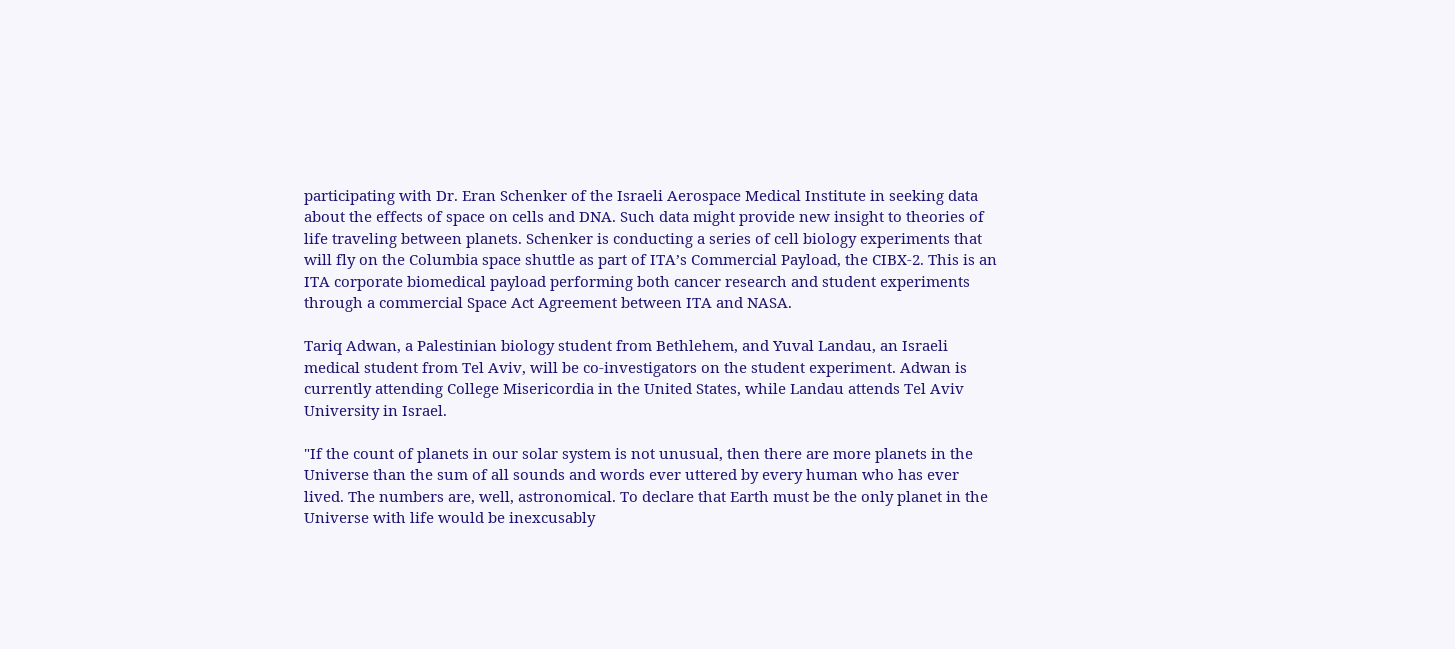participating with Dr. Eran Schenker of the Israeli Aerospace Medical Institute in seeking data about the effects of space on cells and DNA. Such data might provide new insight to theories of life traveling between planets. Schenker is conducting a series of cell biology experiments that will fly on the Columbia space shuttle as part of ITA’s Commercial Payload, the CIBX-2. This is an ITA corporate biomedical payload performing both cancer research and student experiments through a commercial Space Act Agreement between ITA and NASA.

Tariq Adwan, a Palestinian biology student from Bethlehem, and Yuval Landau, an Israeli medical student from Tel Aviv, will be co-investigators on the student experiment. Adwan is currently attending College Misericordia in the United States, while Landau attends Tel Aviv University in Israel.

"If the count of planets in our solar system is not unusual, then there are more planets in the Universe than the sum of all sounds and words ever uttered by every human who has ever lived. The numbers are, well, astronomical. To declare that Earth must be the only planet in the Universe with life would be inexcusably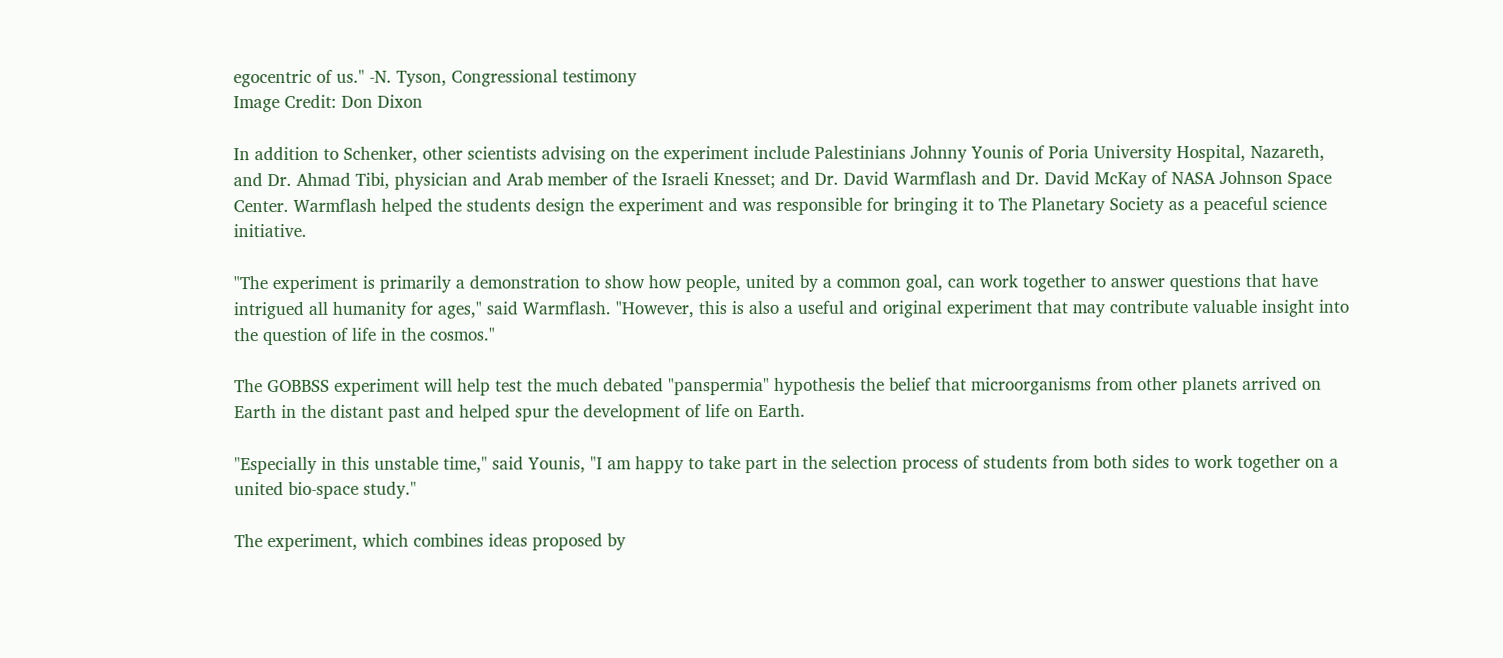egocentric of us." -N. Tyson, Congressional testimony
Image Credit: Don Dixon

In addition to Schenker, other scientists advising on the experiment include Palestinians Johnny Younis of Poria University Hospital, Nazareth, and Dr. Ahmad Tibi, physician and Arab member of the Israeli Knesset; and Dr. David Warmflash and Dr. David McKay of NASA Johnson Space Center. Warmflash helped the students design the experiment and was responsible for bringing it to The Planetary Society as a peaceful science initiative.

"The experiment is primarily a demonstration to show how people, united by a common goal, can work together to answer questions that have intrigued all humanity for ages," said Warmflash. "However, this is also a useful and original experiment that may contribute valuable insight into the question of life in the cosmos."

The GOBBSS experiment will help test the much debated "panspermia" hypothesis the belief that microorganisms from other planets arrived on Earth in the distant past and helped spur the development of life on Earth.

"Especially in this unstable time," said Younis, "I am happy to take part in the selection process of students from both sides to work together on a united bio-space study."

The experiment, which combines ideas proposed by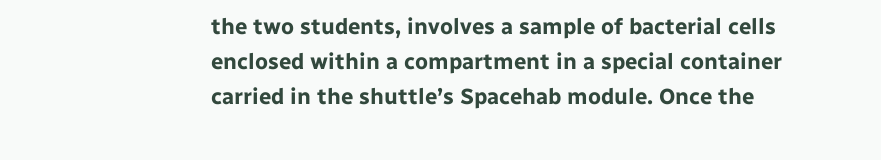the two students, involves a sample of bacterial cells enclosed within a compartment in a special container carried in the shuttle’s Spacehab module. Once the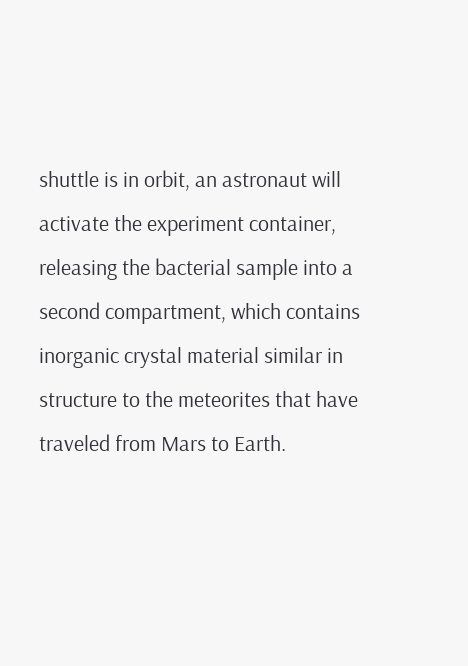shuttle is in orbit, an astronaut will activate the experiment container, releasing the bacterial sample into a second compartment, which contains inorganic crystal material similar in structure to the meteorites that have traveled from Mars to Earth.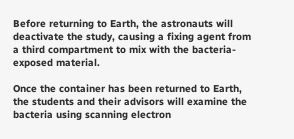Before returning to Earth, the astronauts will deactivate the study, causing a fixing agent from a third compartment to mix with the bacteria-exposed material.

Once the container has been returned to Earth, the students and their advisors will examine the bacteria using scanning electron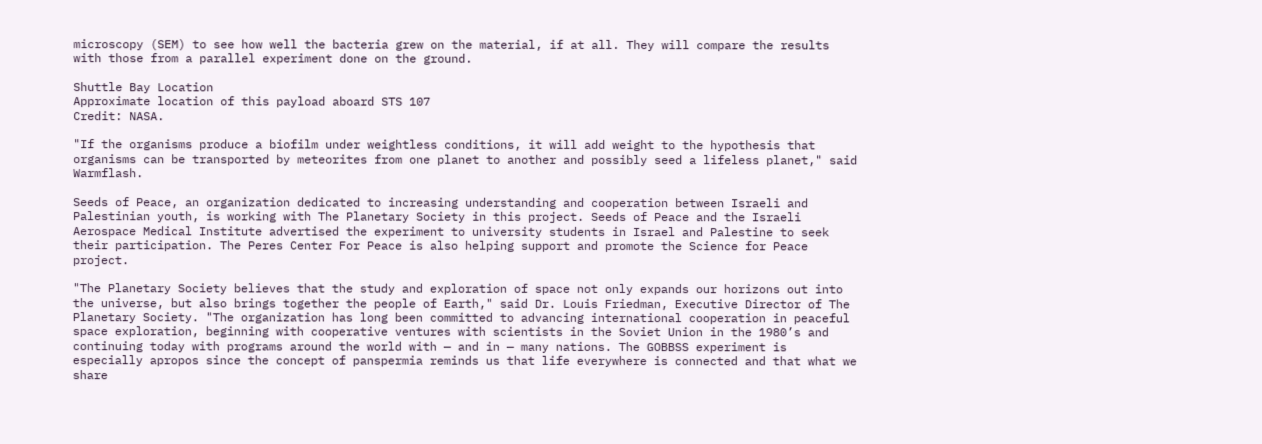microscopy (SEM) to see how well the bacteria grew on the material, if at all. They will compare the results with those from a parallel experiment done on the ground.

Shuttle Bay Location
Approximate location of this payload aboard STS 107
Credit: NASA.

"If the organisms produce a biofilm under weightless conditions, it will add weight to the hypothesis that organisms can be transported by meteorites from one planet to another and possibly seed a lifeless planet," said Warmflash.

Seeds of Peace, an organization dedicated to increasing understanding and cooperation between Israeli and Palestinian youth, is working with The Planetary Society in this project. Seeds of Peace and the Israeli Aerospace Medical Institute advertised the experiment to university students in Israel and Palestine to seek their participation. The Peres Center For Peace is also helping support and promote the Science for Peace project.

"The Planetary Society believes that the study and exploration of space not only expands our horizons out into the universe, but also brings together the people of Earth," said Dr. Louis Friedman, Executive Director of The Planetary Society. "The organization has long been committed to advancing international cooperation in peaceful space exploration, beginning with cooperative ventures with scientists in the Soviet Union in the 1980’s and continuing today with programs around the world with — and in — many nations. The GOBBSS experiment is especially apropos since the concept of panspermia reminds us that life everywhere is connected and that what we share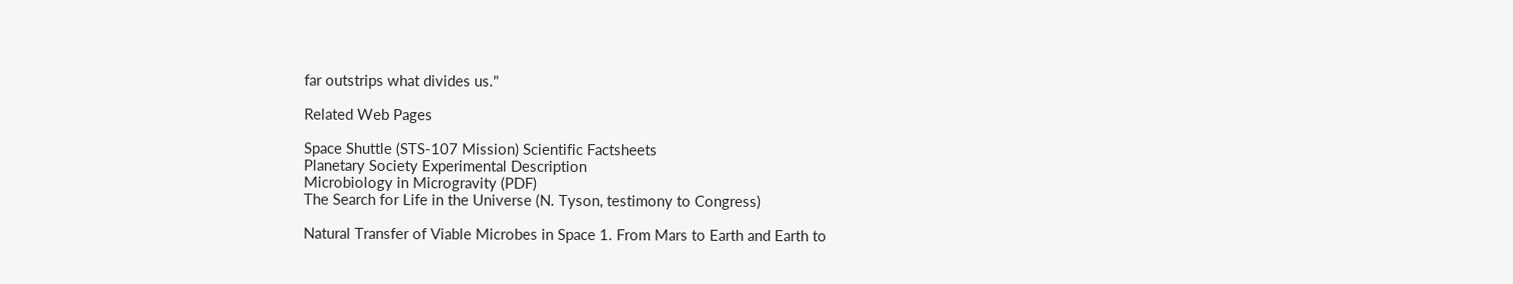far outstrips what divides us."

Related Web Pages

Space Shuttle (STS-107 Mission) Scientific Factsheets
Planetary Society Experimental Description
Microbiology in Microgravity (PDF)
The Search for Life in the Universe (N. Tyson, testimony to Congress)

Natural Transfer of Viable Microbes in Space 1. From Mars to Earth and Earth to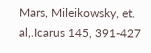Mars, Mileikowsky, et. al,.Icarus 145, 391-427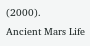(2000).
Ancient Mars Life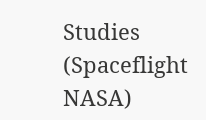Studies (Spaceflight NASA)